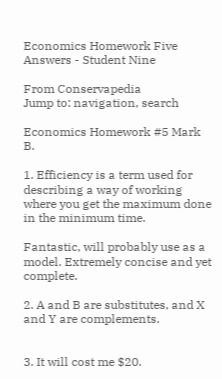Economics Homework Five Answers - Student Nine

From Conservapedia
Jump to: navigation, search

Economics Homework #5 Mark B.

1. Efficiency is a term used for describing a way of working where you get the maximum done in the minimum time.

Fantastic, will probably use as a model. Extremely concise and yet complete.

2. A and B are substitutes, and X and Y are complements.


3. It will cost me $20.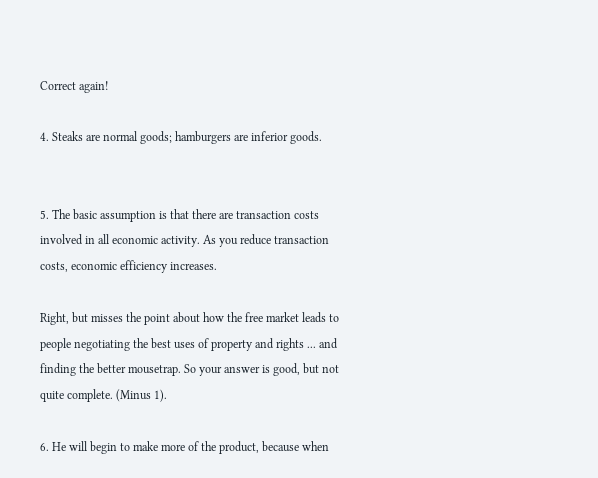Correct again!

4. Steaks are normal goods; hamburgers are inferior goods.


5. The basic assumption is that there are transaction costs involved in all economic activity. As you reduce transaction costs, economic efficiency increases.

Right, but misses the point about how the free market leads to people negotiating the best uses of property and rights ... and finding the better mousetrap. So your answer is good, but not quite complete. (Minus 1).

6. He will begin to make more of the product, because when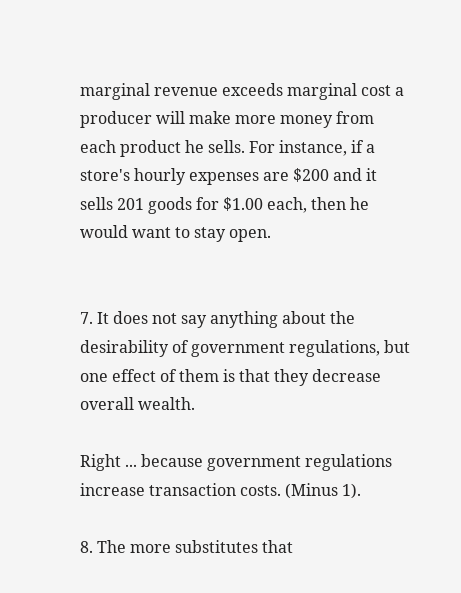marginal revenue exceeds marginal cost a producer will make more money from each product he sells. For instance, if a store's hourly expenses are $200 and it sells 201 goods for $1.00 each, then he would want to stay open.


7. It does not say anything about the desirability of government regulations, but one effect of them is that they decrease overall wealth.

Right ... because government regulations increase transaction costs. (Minus 1).

8. The more substitutes that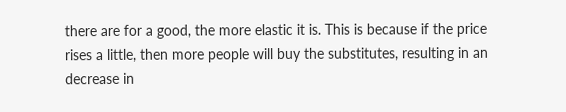there are for a good, the more elastic it is. This is because if the price rises a little, then more people will buy the substitutes, resulting in an decrease in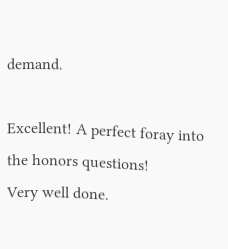demand.

Excellent! A perfect foray into the honors questions!
Very well done.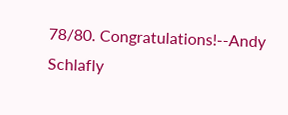78/80. Congratulations!--Andy Schlafly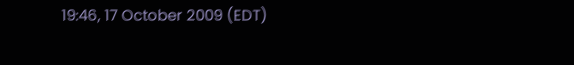19:46, 17 October 2009 (EDT)